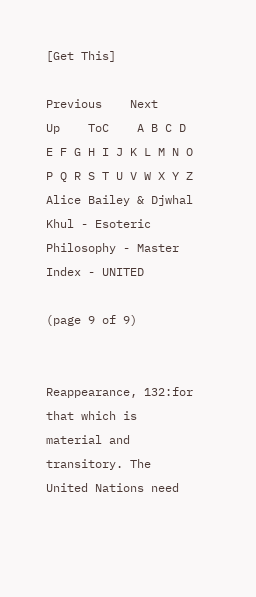[Get This]

Previous    Next    Up    ToC    A B C D E F G H I J K L M N O P Q R S T U V W X Y Z
Alice Bailey & Djwhal Khul - Esoteric Philosophy - Master Index - UNITED

(page 9 of 9)


Reappearance, 132:for that which is material and transitory. The United Nations need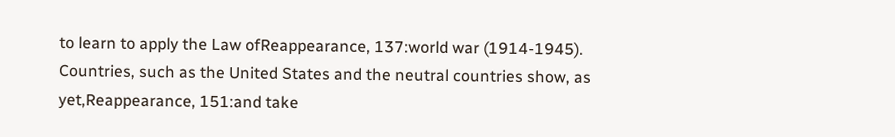to learn to apply the Law ofReappearance, 137:world war (1914-1945). Countries, such as the United States and the neutral countries show, as yet,Reappearance, 151:and take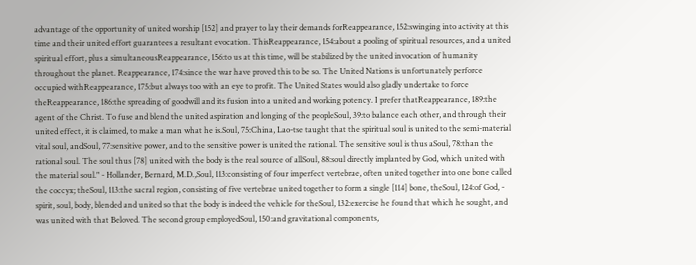advantage of the opportunity of united worship [152] and prayer to lay their demands forReappearance, 152:swinging into activity at this time and their united effort guarantees a resultant evocation. ThisReappearance, 154:about a pooling of spiritual resources, and a united spiritual effort, plus a simultaneousReappearance, 156:to us at this time, will be stabilized by the united invocation of humanity throughout the planet. Reappearance, 174:since the war have proved this to be so. The United Nations is unfortunately perforce occupied withReappearance, 175:but always too with an eye to profit. The United States would also gladly undertake to force theReappearance, 186:the spreading of goodwill and its fusion into a united and working potency. I prefer thatReappearance, 189:the agent of the Christ. To fuse and blend the united aspiration and longing of the peopleSoul, 39:to balance each other, and through their united effect, it is claimed, to make a man what he is.Soul, 75:China, Lao-tse taught that the spiritual soul is united to the semi-material vital soul, andSoul, 77:sensitive power, and to the sensitive power is united the rational. The sensitive soul is thus aSoul, 78:than the rational soul. The soul thus [78] united with the body is the real source of allSoul, 88:soul directly implanted by God, which united with the material soul." - Hollander, Bernard, M.D.,Soul, 113:consisting of four imperfect vertebrae, often united together into one bone called the coccyx; theSoul, 113:the sacral region, consisting of five vertebrae united together to form a single [114] bone, theSoul, 124:of God, - spirit, soul, body, blended and united so that the body is indeed the vehicle for theSoul, 132:exercise he found that which he sought, and was united with that Beloved. The second group employedSoul, 150:and gravitational components,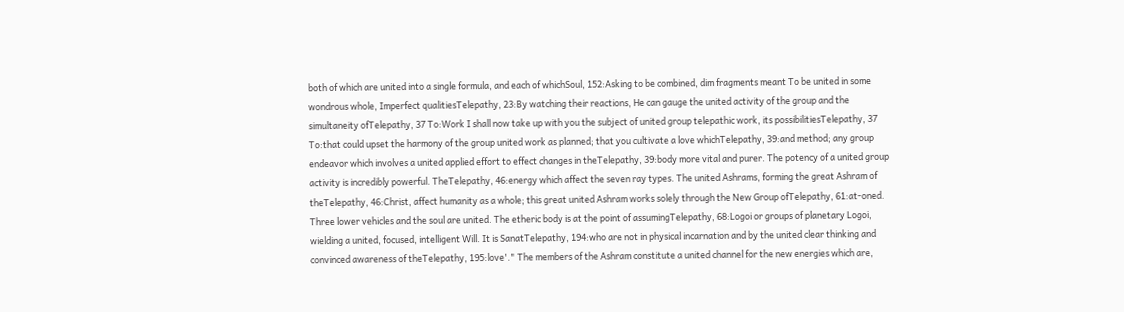both of which are united into a single formula, and each of whichSoul, 152:Asking to be combined, dim fragments meant To be united in some wondrous whole, Imperfect qualitiesTelepathy, 23:By watching their reactions, He can gauge the united activity of the group and the simultaneity ofTelepathy, 37 To:Work I shall now take up with you the subject of united group telepathic work, its possibilitiesTelepathy, 37 To:that could upset the harmony of the group united work as planned; that you cultivate a love whichTelepathy, 39:and method; any group endeavor which involves a united applied effort to effect changes in theTelepathy, 39:body more vital and purer. The potency of a united group activity is incredibly powerful. TheTelepathy, 46:energy which affect the seven ray types. The united Ashrams, forming the great Ashram of theTelepathy, 46:Christ, affect humanity as a whole; this great united Ashram works solely through the New Group ofTelepathy, 61:at-oned. Three lower vehicles and the soul are united. The etheric body is at the point of assumingTelepathy, 68:Logoi or groups of planetary Logoi, wielding a united, focused, intelligent Will. It is SanatTelepathy, 194:who are not in physical incarnation and by the united clear thinking and convinced awareness of theTelepathy, 195:love'." The members of the Ashram constitute a united channel for the new energies which are,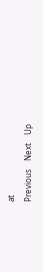at
Previous    Next    Up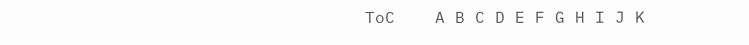ToC    A B C D E F G H I J K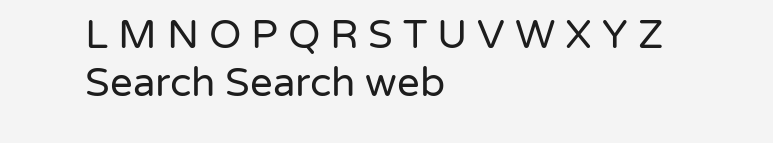L M N O P Q R S T U V W X Y Z
Search Search web